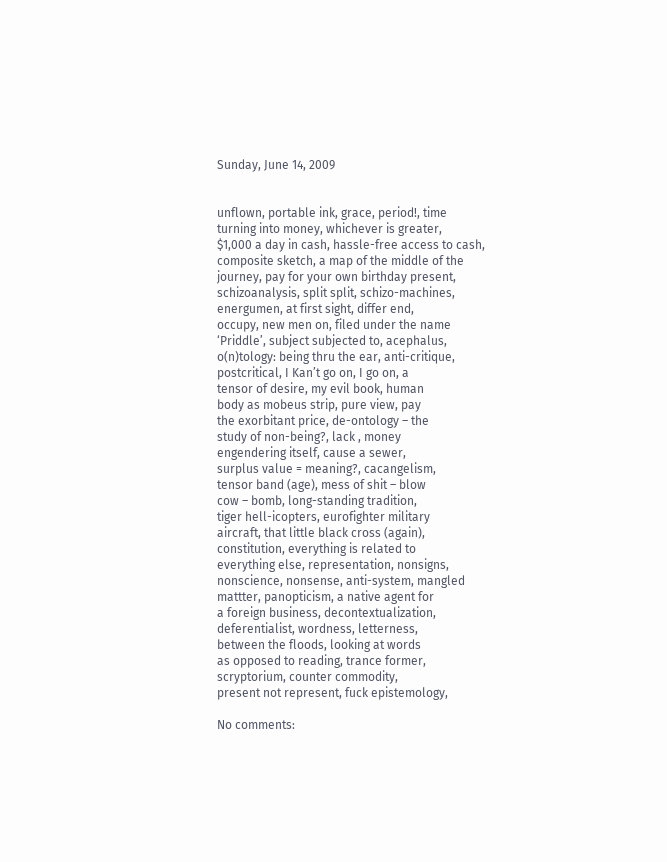Sunday, June 14, 2009


unflown, portable ink, grace, period!, time
turning into money, whichever is greater,
$1,000 a day in cash, hassle-free access to cash,
composite sketch, a map of the middle of the
journey, pay for your own birthday present,
schizoanalysis, split split, schizo-machines,
energumen, at first sight, differ end,
occupy, new men on, filed under the name
‘Priddle’, subject subjected to, acephalus,
o(n)tology: being thru the ear, anti-critique,
postcritical, I Kan’t go on, I go on, a
tensor of desire, my evil book, human
body as mobeus strip, pure view, pay
the exorbitant price, de-ontology – the
study of non-being?, lack , money
engendering itself, cause a sewer,
surplus value = meaning?, cacangelism,
tensor band (age), mess of shit – blow
cow – bomb, long-standing tradition,
tiger hell-icopters, eurofighter military
aircraft, that little black cross (again),
constitution, everything is related to
everything else, representation, nonsigns,
nonscience, nonsense, anti-system, mangled
mattter, panopticism, a native agent for
a foreign business, decontextualization,
deferentialist, wordness, letterness,
between the floods, looking at words
as opposed to reading, trance former,
scryptorium, counter commodity,
present not represent, fuck epistemology,

No comments: